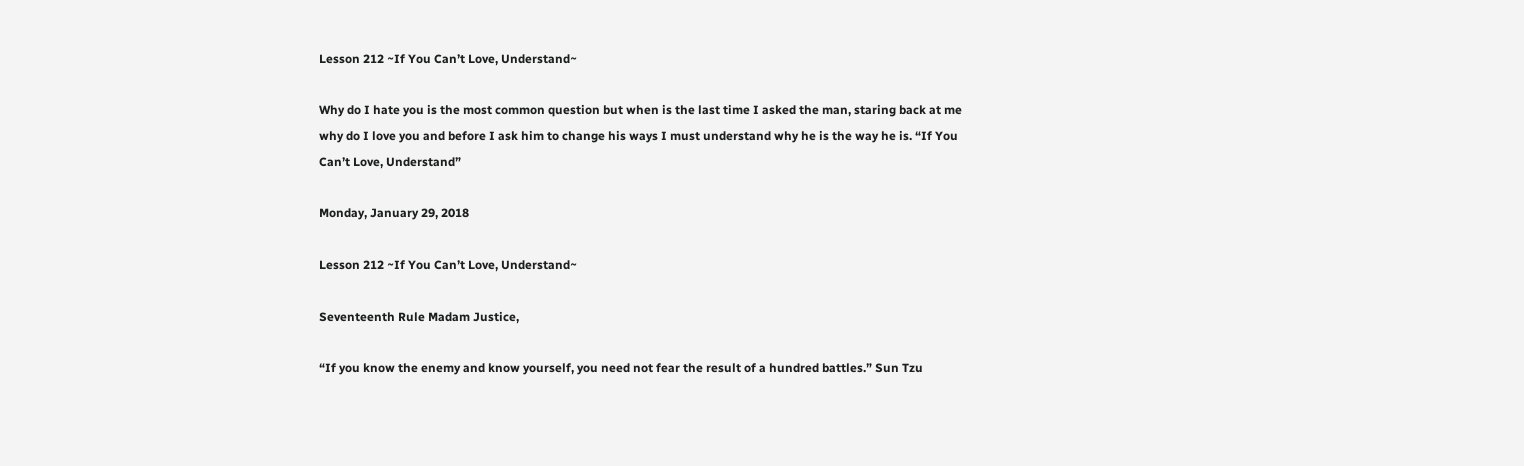Lesson 212 ~If You Can’t Love, Understand~

Why do I hate you is the most common question but when is the last time I asked the man, staring back at me why do I love you and before I ask him to change his ways I must understand why he is the way he is. “If You Can’t Love, Understand”

Monday, January 29, 2018

Lesson 212 ~If You Can’t Love, Understand~

Seventeenth Rule Madam Justice,

“If you know the enemy and know yourself, you need not fear the result of a hundred battles.” Sun Tzu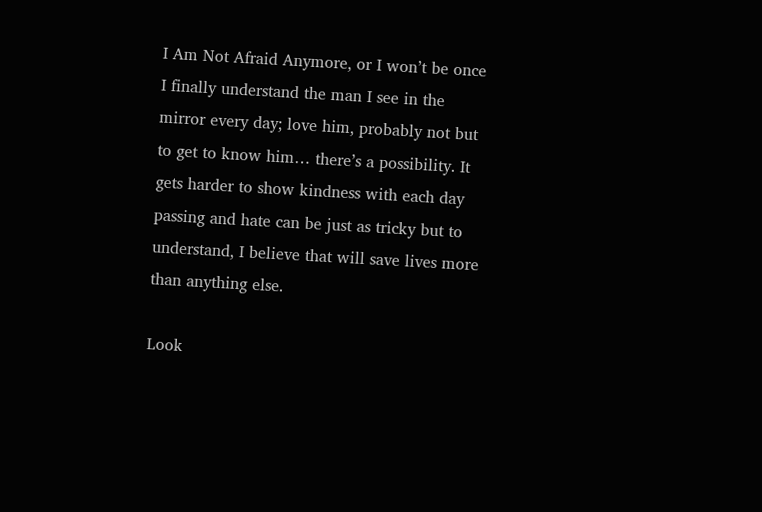I Am Not Afraid Anymore, or I won’t be once I finally understand the man I see in the mirror every day; love him, probably not but to get to know him… there’s a possibility. It gets harder to show kindness with each day passing and hate can be just as tricky but to understand, I believe that will save lives more than anything else.

Look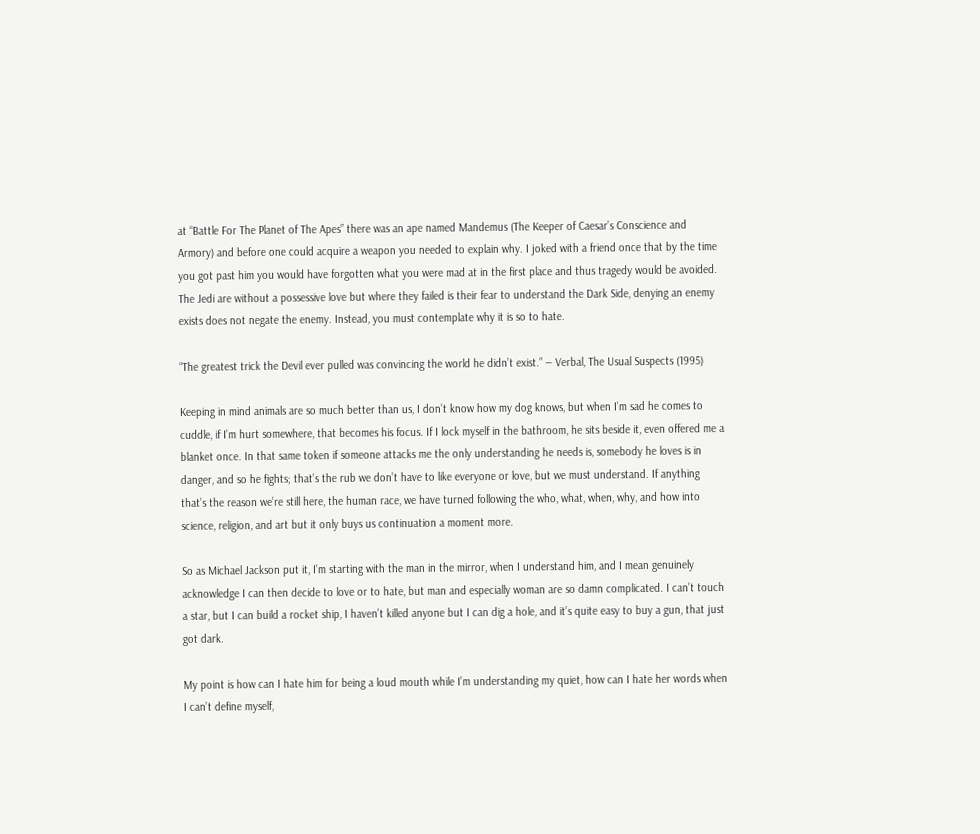at “Battle For The Planet of The Apes” there was an ape named Mandemus (The Keeper of Caesar’s Conscience and Armory) and before one could acquire a weapon you needed to explain why. I joked with a friend once that by the time you got past him you would have forgotten what you were mad at in the first place and thus tragedy would be avoided. The Jedi are without a possessive love but where they failed is their fear to understand the Dark Side, denying an enemy exists does not negate the enemy. Instead, you must contemplate why it is so to hate.

“The greatest trick the Devil ever pulled was convincing the world he didn’t exist.” ― Verbal, The Usual Suspects (1995)

Keeping in mind animals are so much better than us, I don’t know how my dog knows, but when I’m sad he comes to cuddle, if I’m hurt somewhere, that becomes his focus. If I lock myself in the bathroom, he sits beside it, even offered me a blanket once. In that same token if someone attacks me the only understanding he needs is, somebody he loves is in danger, and so he fights; that’s the rub we don’t have to like everyone or love, but we must understand. If anything that’s the reason we’re still here, the human race, we have turned following the who, what, when, why, and how into science, religion, and art but it only buys us continuation a moment more.

So as Michael Jackson put it, I’m starting with the man in the mirror, when I understand him, and I mean genuinely acknowledge I can then decide to love or to hate, but man and especially woman are so damn complicated. I can’t touch a star, but I can build a rocket ship, I haven’t killed anyone but I can dig a hole, and it’s quite easy to buy a gun, that just got dark.

My point is how can I hate him for being a loud mouth while I’m understanding my quiet, how can I hate her words when I can’t define myself,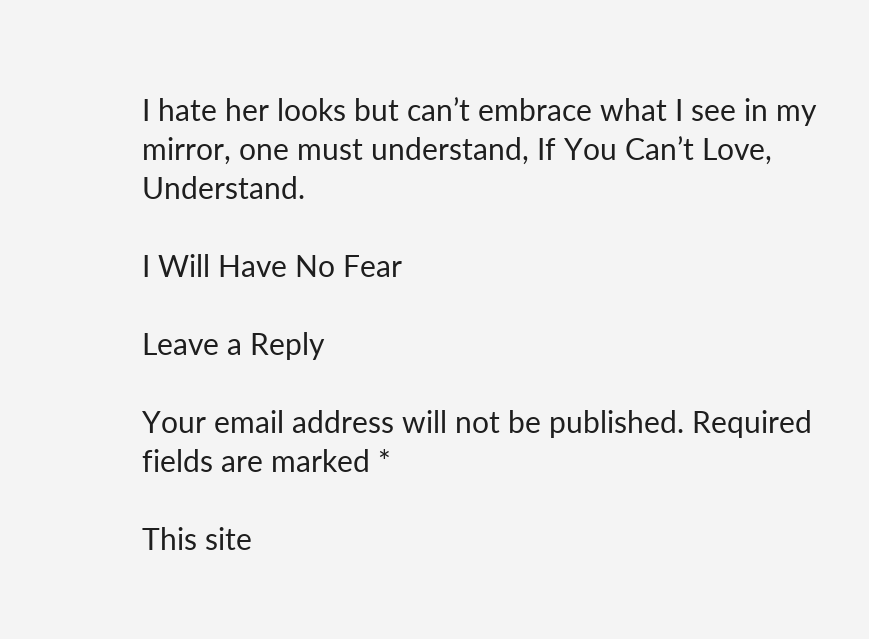I hate her looks but can’t embrace what I see in my mirror, one must understand, If You Can’t Love, Understand.

I Will Have No Fear

Leave a Reply

Your email address will not be published. Required fields are marked *

This site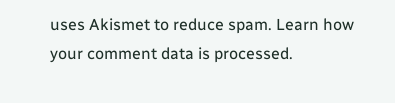uses Akismet to reduce spam. Learn how your comment data is processed.